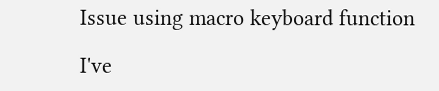Issue using macro keyboard function

I've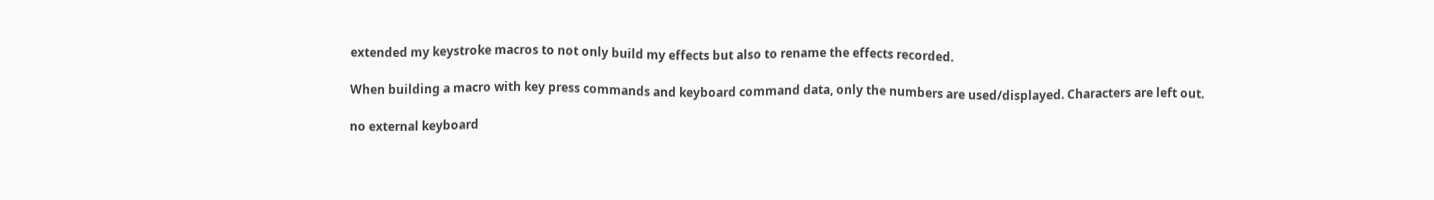extended my keystroke macros to not only build my effects but also to rename the effects recorded.

When building a macro with key press commands and keyboard command data, only the numbers are used/displayed. Characters are left out.

no external keyboard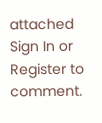attached
Sign In or Register to comment.